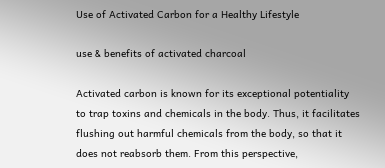Use of Activated Carbon for a Healthy Lifestyle

use & benefits of activated charcoal

Activated carbon is known for its exceptional potentiality to trap toxins and chemicals in the body. Thus, it facilitates flushing out harmful chemicals from the body, so that it does not reabsorb them. From this perspective,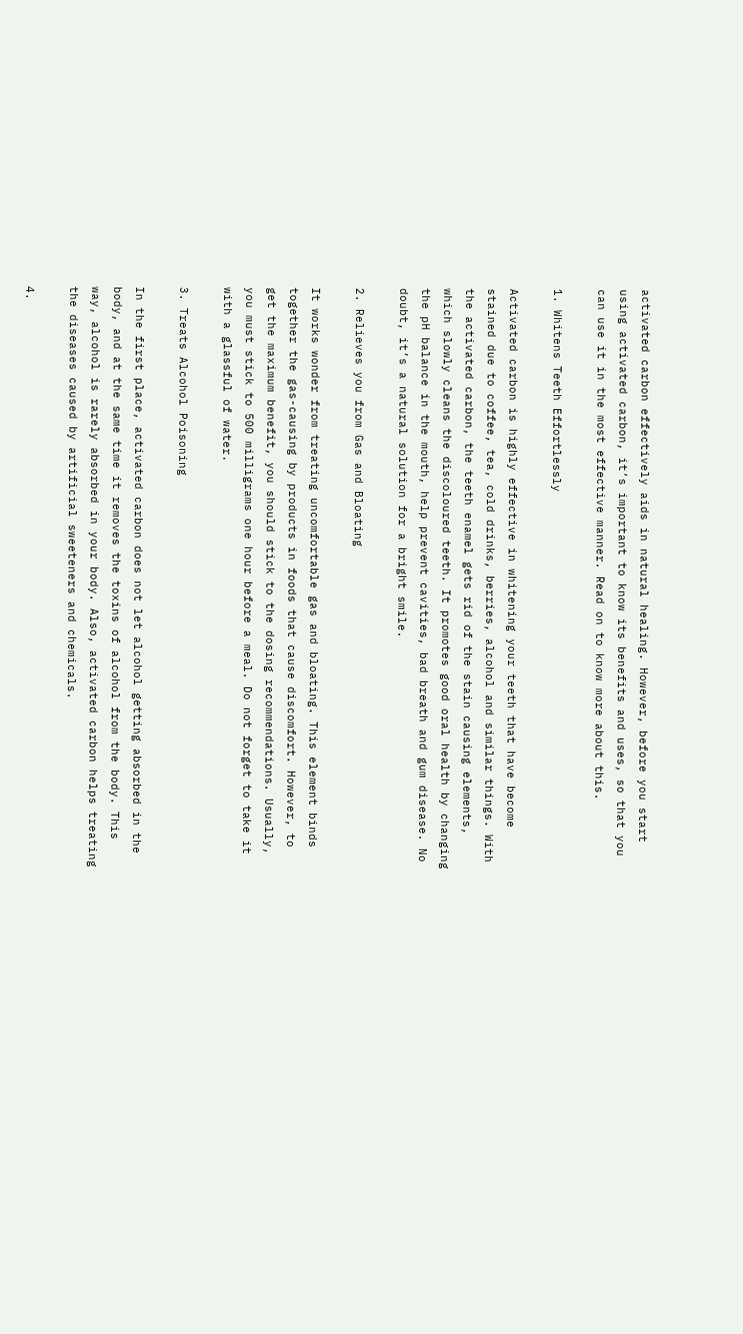activated carbon effectively aids in natural healing. However, before you start using activated carbon, it’s important to know its benefits and uses, so that you can use it in the most effective manner. Read on to know more about this.

1. Whitens Teeth Effortlessly

Activated carbon is highly effective in whitening your teeth that have become stained due to coffee, tea, cold drinks, berries, alcohol and similar things. With the activated carbon, the teeth enamel gets rid of the stain causing elements, which slowly cleans the discoloured teeth. It promotes good oral health by changing the pH balance in the mouth, help prevent cavities, bad breath and gum disease. No doubt, it’s a natural solution for a bright smile.

2. Relieves you from Gas and Bloating

It works wonder from treating uncomfortable gas and bloating. This element binds together the gas-causing by products in foods that cause discomfort. However, to get the maximum benefit, you should stick to the dosing recommendations. Usually, you must stick to 500 milligrams one hour before a meal. Do not forget to take it with a glassful of water.

3. Treats Alcohol Poisoning

In the first place, activated carbon does not let alcohol getting absorbed in the body, and at the same time it removes the toxins of alcohol from the body. This way, alcohol is rarely absorbed in your body. Also, activated carbon helps treating the diseases caused by artificial sweeteners and chemicals.

4.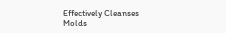Effectively Cleanses Molds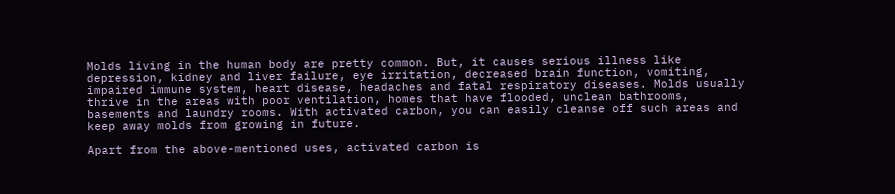Molds living in the human body are pretty common. But, it causes serious illness like depression, kidney and liver failure, eye irritation, decreased brain function, vomiting, impaired immune system, heart disease, headaches and fatal respiratory diseases. Molds usually thrive in the areas with poor ventilation, homes that have flooded, unclean bathrooms, basements and laundry rooms. With activated carbon, you can easily cleanse off such areas and keep away molds from growing in future.

Apart from the above-mentioned uses, activated carbon is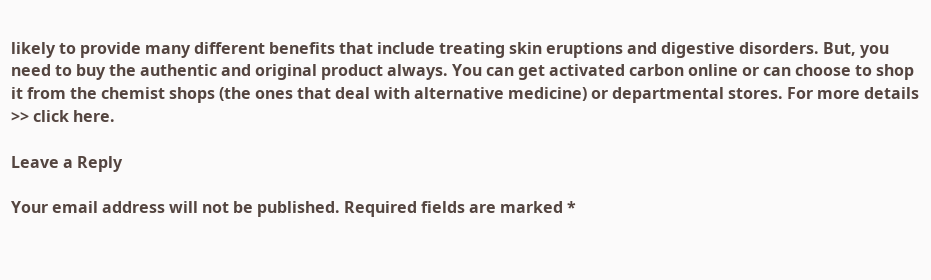likely to provide many different benefits that include treating skin eruptions and digestive disorders. But, you need to buy the authentic and original product always. You can get activated carbon online or can choose to shop it from the chemist shops (the ones that deal with alternative medicine) or departmental stores. For more details >> click here.

Leave a Reply

Your email address will not be published. Required fields are marked *